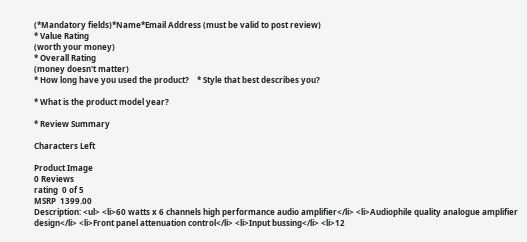(*Mandatory fields)*Name*Email Address (must be valid to post review)
* Value Rating
(worth your money)
* Overall Rating
(money doesn't matter)
* How long have you used the product?    * Style that best describes you?

* What is the product model year?

* Review Summary

Characters Left

Product Image
0 Reviews
rating  0 of 5
MSRP  1399.00
Description: <ul> <li>60 watts x 6 channels high performance audio amplifier</li> <li>Audiophile quality analogue amplifier design</li> <li>Front panel attenuation control</li> <li>Input bussing</li> <li>12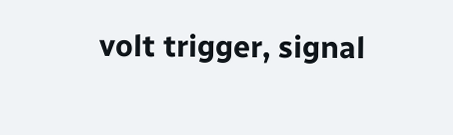volt trigger, signal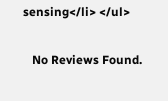sensing</li> </ul>


   No Reviews Found.